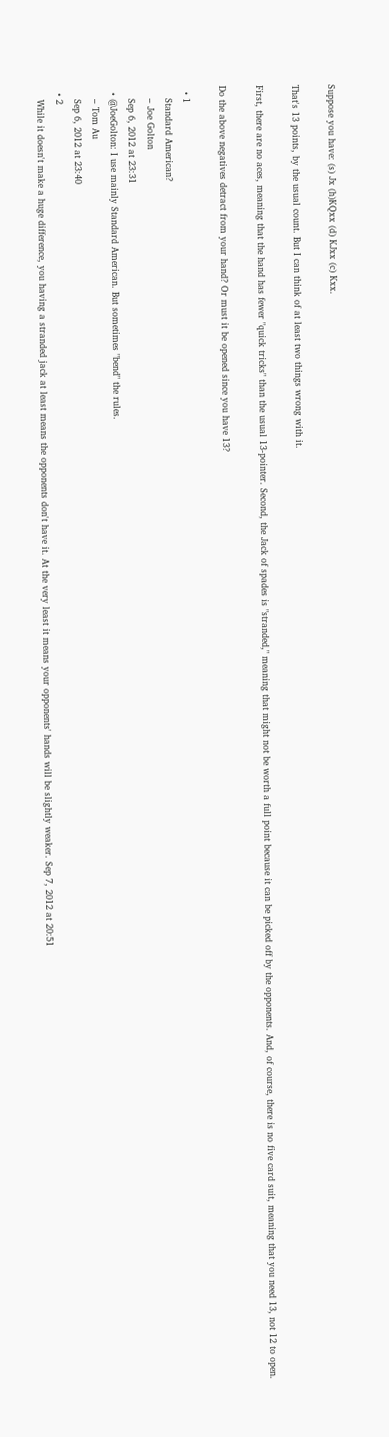Suppose you have: (s) Jx (h)KQxx (d) KJxx (c) Kxx.

That's 13 points, by the usual count. But I can think of at least two things wrong with it.

First, there are no aces, meaning that the hand has fewer "quick tricks" than the usual 13-pointer. Second, the Jack of spades is "stranded," meaning that might not be worth a full point because it can be picked off by the opponents. And, of course, there is no five card suit, meaning that you need 13, not 12 to open.

Do the above negatives detract from your hand? Or must it be opened since you have 13?

  • 1
    Standard American?
    – Joe Golton
    Sep 6, 2012 at 23:31
  • @JoeGolton: I use mainly Standard American. But sometimes "bend" the rules.
    – Tom Au
    Sep 6, 2012 at 23:40
  • 2
    While it doesn't make a huge difference, you having a stranded jack at least means the opponents don't have it. At the very least it means your opponents' hands will be slightly weaker. Sep 7, 2012 at 20:51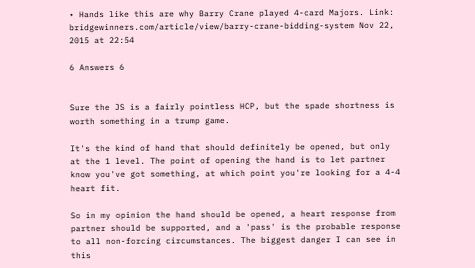• Hands like this are why Barry Crane played 4-card Majors. Link: bridgewinners.com/article/view/barry-crane-bidding-system Nov 22, 2015 at 22:54

6 Answers 6


Sure the JS is a fairly pointless HCP, but the spade shortness is worth something in a trump game.

It's the kind of hand that should definitely be opened, but only at the 1 level. The point of opening the hand is to let partner know you've got something, at which point you're looking for a 4-4 heart fit.

So in my opinion the hand should be opened, a heart response from partner should be supported, and a 'pass' is the probable response to all non-forcing circumstances. The biggest danger I can see in this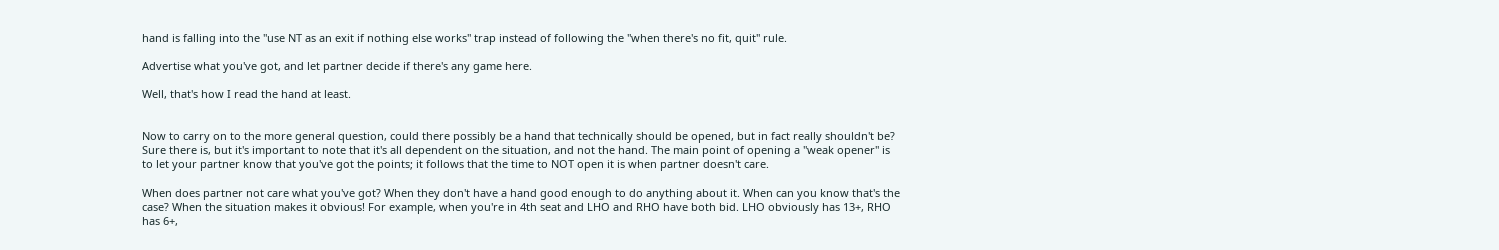hand is falling into the "use NT as an exit if nothing else works" trap instead of following the "when there's no fit, quit" rule.

Advertise what you've got, and let partner decide if there's any game here.

Well, that's how I read the hand at least.


Now to carry on to the more general question, could there possibly be a hand that technically should be opened, but in fact really shouldn't be? Sure there is, but it's important to note that it's all dependent on the situation, and not the hand. The main point of opening a "weak opener" is to let your partner know that you've got the points; it follows that the time to NOT open it is when partner doesn't care.

When does partner not care what you've got? When they don't have a hand good enough to do anything about it. When can you know that's the case? When the situation makes it obvious! For example, when you're in 4th seat and LHO and RHO have both bid. LHO obviously has 13+, RHO has 6+,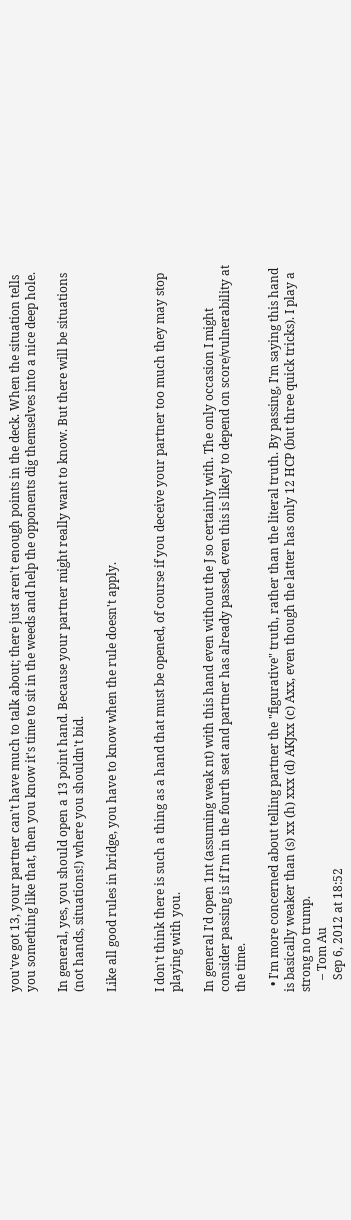you've got 13, your partner can't have much to talk about; there just aren't enough points in the deck. When the situation tells you something like that, then you know it's time to sit in the weeds and help the opponents dig themselves into a nice deep hole.

In general, yes, you should open a 13 point hand. Because your partner might really want to know. But there will be situations (not hands, situations!) where you shouldn't bid.

Like all good rules in bridge, you have to know when the rule doesn't apply.


I don't think there is such a thing as a hand that must be opened, of course if you deceive your partner too much they may stop playing with you.

In general I'd open 1nt (assuming weak nt) with this hand even without the J so certainly with. The only occasion I might consider passing is if I'm in the fourth seat and partner has already passed, even this is likely to depend on score/vulnerability at the time.

  • I'm more concerned about telling partner the "figurative" truth, rather than the literal truth. By passing, I'm saying this hand is basically weaker than (s) xx (h) xxx (d) AKJxx (c) Axx, even though the latter has only 12 HCP (but three quick tricks). I play a strong no trump.
    – Tom Au
    Sep 6, 2012 at 18:52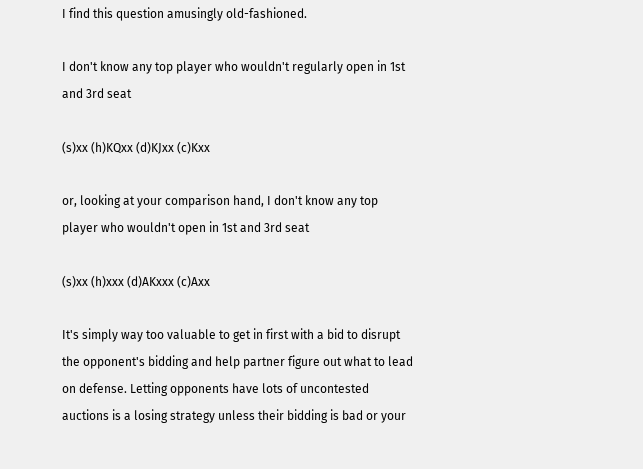I find this question amusingly old-fashioned.

I don't know any top player who wouldn't regularly open in 1st and 3rd seat

(s)xx (h)KQxx (d)KJxx (c)Kxx

or, looking at your comparison hand, I don't know any top player who wouldn't open in 1st and 3rd seat

(s)xx (h)xxx (d)AKxxx (c)Axx

It's simply way too valuable to get in first with a bid to disrupt the opponent's bidding and help partner figure out what to lead on defense. Letting opponents have lots of uncontested auctions is a losing strategy unless their bidding is bad or your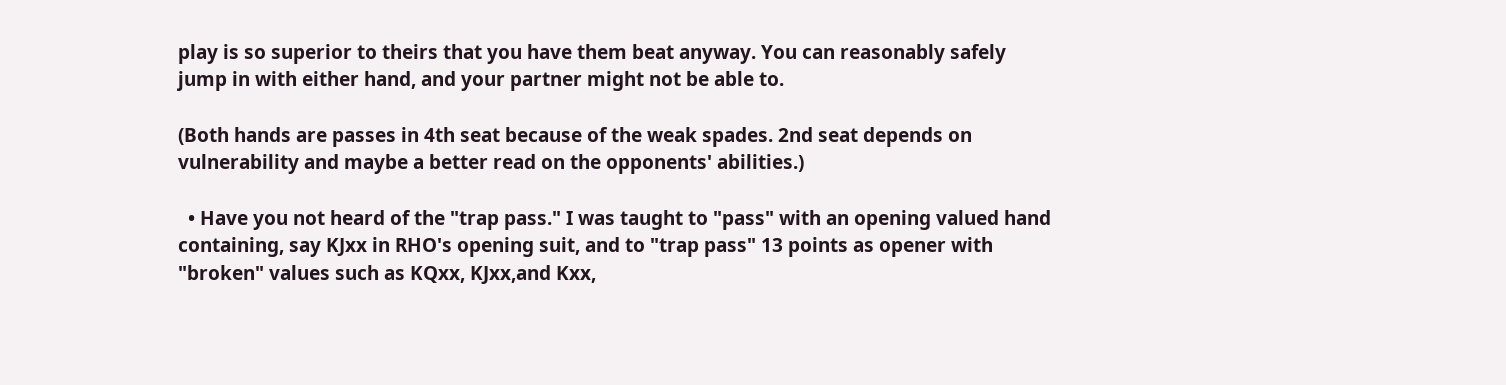play is so superior to theirs that you have them beat anyway. You can reasonably safely jump in with either hand, and your partner might not be able to.

(Both hands are passes in 4th seat because of the weak spades. 2nd seat depends on vulnerability and maybe a better read on the opponents' abilities.)

  • Have you not heard of the "trap pass." I was taught to "pass" with an opening valued hand containing, say KJxx in RHO's opening suit, and to "trap pass" 13 points as opener with "broken" values such as KQxx, KJxx,and Kxx,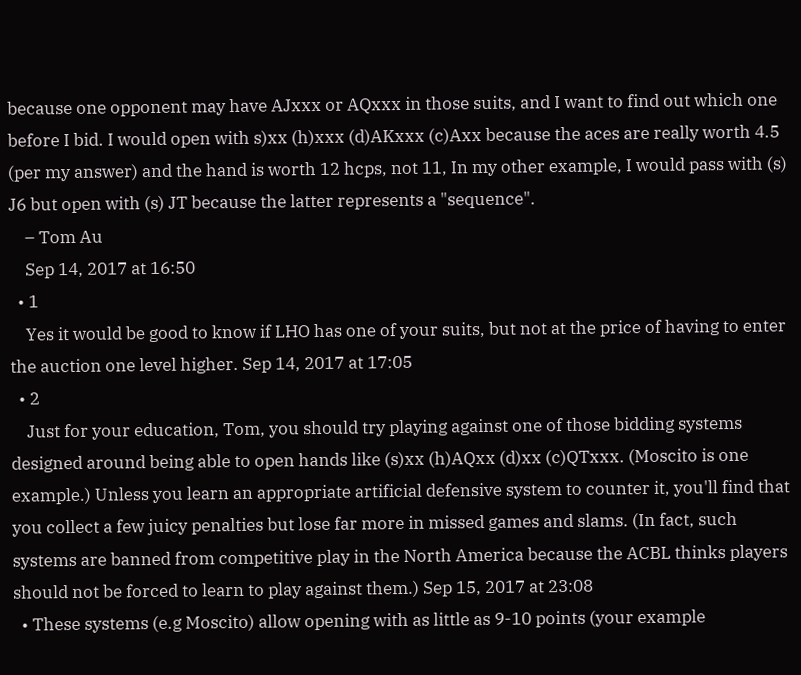because one opponent may have AJxxx or AQxxx in those suits, and I want to find out which one before I bid. I would open with s)xx (h)xxx (d)AKxxx (c)Axx because the aces are really worth 4.5 (per my answer) and the hand is worth 12 hcps, not 11, In my other example, I would pass with (s) J6 but open with (s) JT because the latter represents a "sequence".
    – Tom Au
    Sep 14, 2017 at 16:50
  • 1
    Yes it would be good to know if LHO has one of your suits, but not at the price of having to enter the auction one level higher. Sep 14, 2017 at 17:05
  • 2
    Just for your education, Tom, you should try playing against one of those bidding systems designed around being able to open hands like (s)xx (h)AQxx (d)xx (c)QTxxx. (Moscito is one example.) Unless you learn an appropriate artificial defensive system to counter it, you'll find that you collect a few juicy penalties but lose far more in missed games and slams. (In fact, such systems are banned from competitive play in the North America because the ACBL thinks players should not be forced to learn to play against them.) Sep 15, 2017 at 23:08
  • These systems (e.g Moscito) allow opening with as little as 9-10 points (your example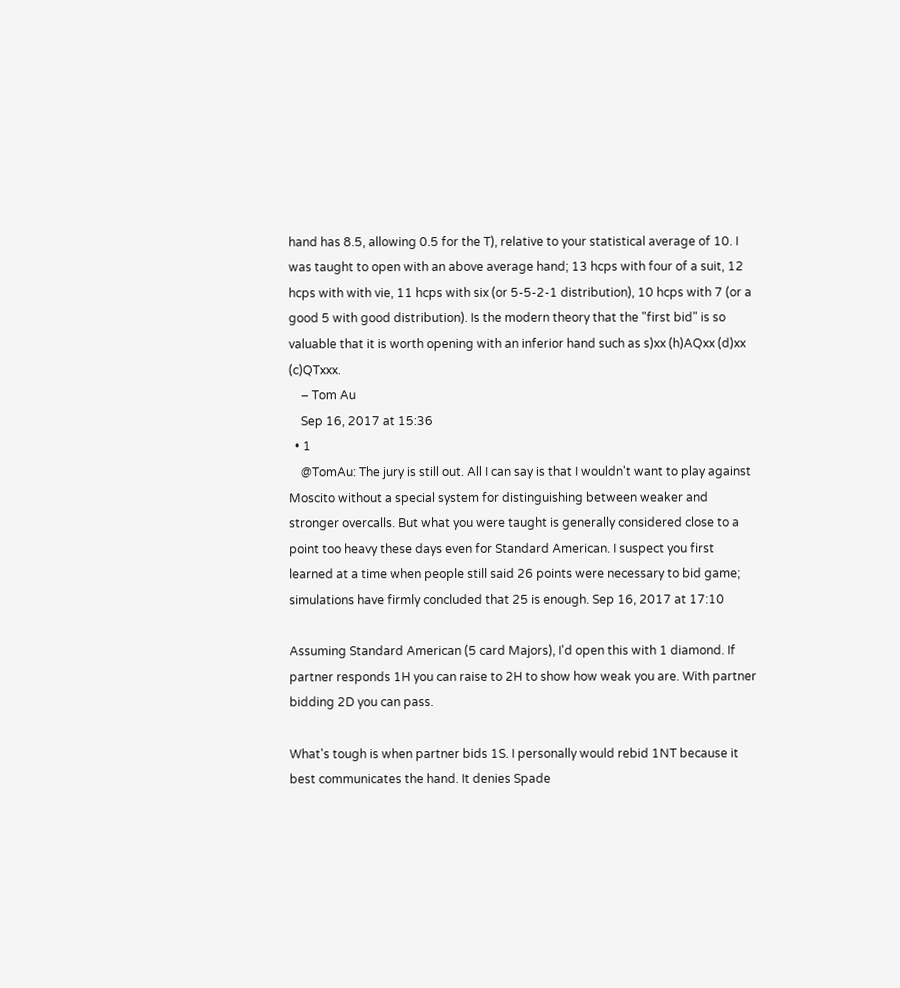hand has 8.5, allowing 0.5 for the T), relative to your statistical average of 10. I was taught to open with an above average hand; 13 hcps with four of a suit, 12 hcps with with vie, 11 hcps with six (or 5-5-2-1 distribution), 10 hcps with 7 (or a good 5 with good distribution). Is the modern theory that the "first bid" is so valuable that it is worth opening with an inferior hand such as s)xx (h)AQxx (d)xx (c)QTxxx.
    – Tom Au
    Sep 16, 2017 at 15:36
  • 1
    @TomAu: The jury is still out. All I can say is that I wouldn't want to play against Moscito without a special system for distinguishing between weaker and stronger overcalls. But what you were taught is generally considered close to a point too heavy these days even for Standard American. I suspect you first learned at a time when people still said 26 points were necessary to bid game; simulations have firmly concluded that 25 is enough. Sep 16, 2017 at 17:10

Assuming Standard American (5 card Majors), I'd open this with 1 diamond. If partner responds 1H you can raise to 2H to show how weak you are. With partner bidding 2D you can pass.

What's tough is when partner bids 1S. I personally would rebid 1NT because it best communicates the hand. It denies Spade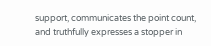support, communicates the point count, and truthfully expresses a stopper in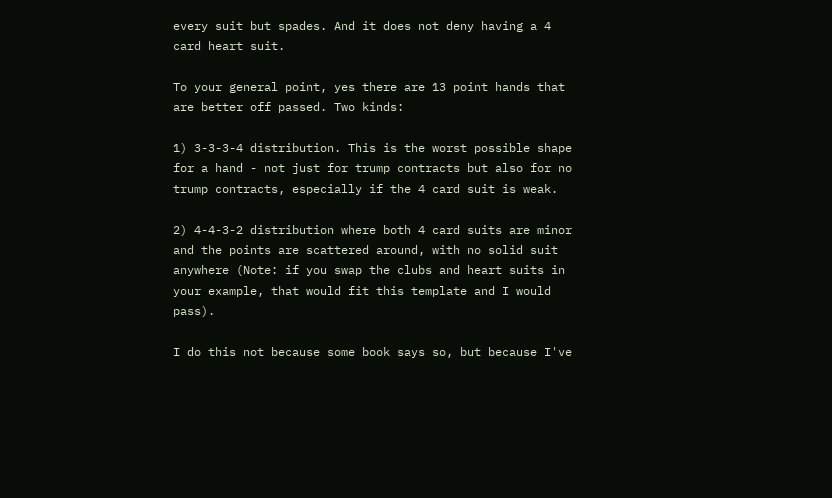every suit but spades. And it does not deny having a 4 card heart suit.

To your general point, yes there are 13 point hands that are better off passed. Two kinds:

1) 3-3-3-4 distribution. This is the worst possible shape for a hand - not just for trump contracts but also for no trump contracts, especially if the 4 card suit is weak.

2) 4-4-3-2 distribution where both 4 card suits are minor and the points are scattered around, with no solid suit anywhere (Note: if you swap the clubs and heart suits in your example, that would fit this template and I would pass).

I do this not because some book says so, but because I've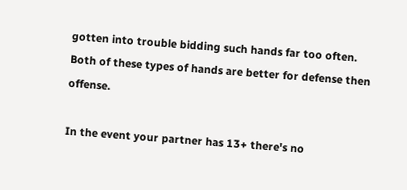gotten into trouble bidding such hands far too often. Both of these types of hands are better for defense then offense.

In the event your partner has 13+ there's no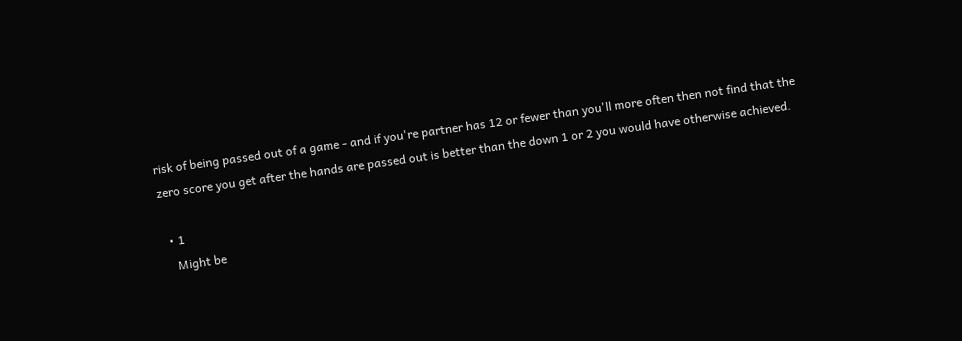risk of being passed out of a game - and if you're partner has 12 or fewer than you'll more often then not find that the zero score you get after the hands are passed out is better than the down 1 or 2 you would have otherwise achieved.

  • 1
    Might be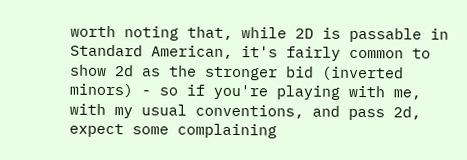worth noting that, while 2D is passable in Standard American, it's fairly common to show 2d as the stronger bid (inverted minors) - so if you're playing with me, with my usual conventions, and pass 2d, expect some complaining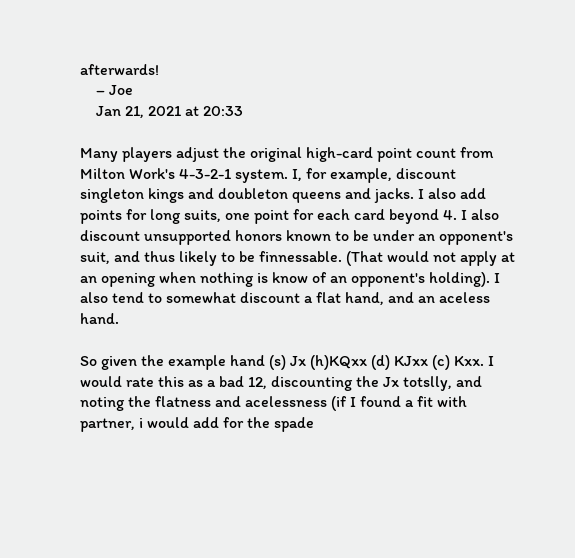afterwards!
    – Joe
    Jan 21, 2021 at 20:33

Many players adjust the original high-card point count from Milton Work's 4-3-2-1 system. I, for example, discount singleton kings and doubleton queens and jacks. I also add points for long suits, one point for each card beyond 4. I also discount unsupported honors known to be under an opponent's suit, and thus likely to be finnessable. (That would not apply at an opening when nothing is know of an opponent's holding). I also tend to somewhat discount a flat hand, and an aceless hand.

So given the example hand (s) Jx (h)KQxx (d) KJxx (c) Kxx. I would rate this as a bad 12, discounting the Jx totslly, and noting the flatness and acelessness (if I found a fit with partner, i would add for the spade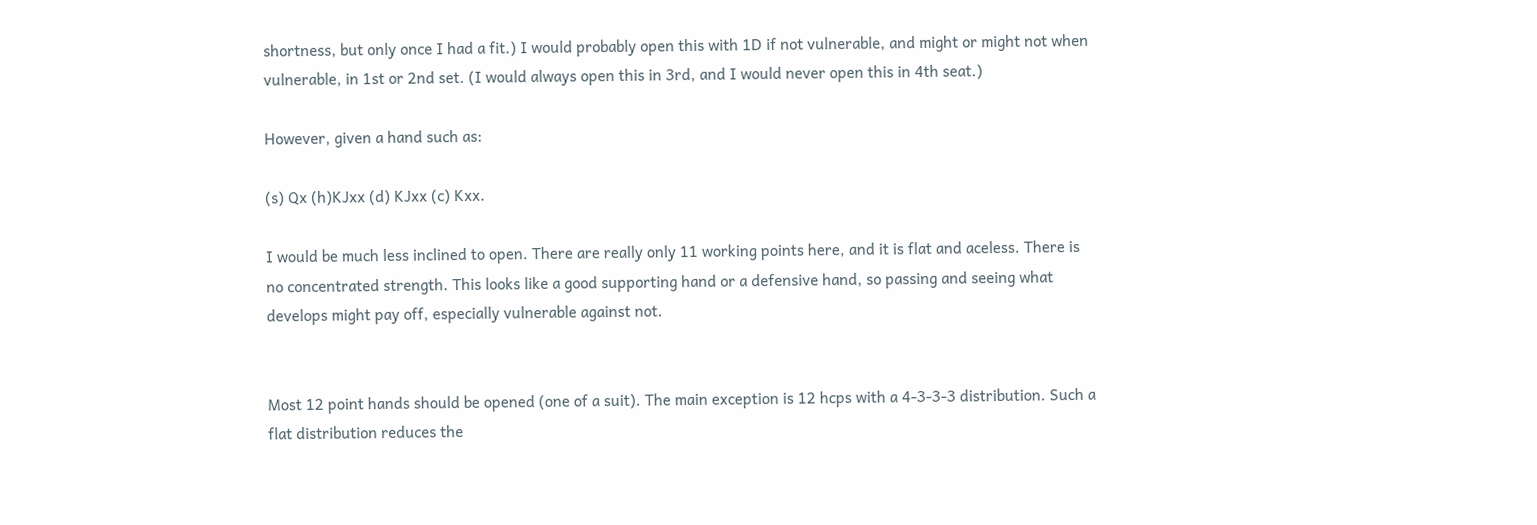shortness, but only once I had a fit.) I would probably open this with 1D if not vulnerable, and might or might not when vulnerable, in 1st or 2nd set. (I would always open this in 3rd, and I would never open this in 4th seat.)

However, given a hand such as:

(s) Qx (h)KJxx (d) KJxx (c) Kxx.

I would be much less inclined to open. There are really only 11 working points here, and it is flat and aceless. There is no concentrated strength. This looks like a good supporting hand or a defensive hand, so passing and seeing what develops might pay off, especially vulnerable against not.


Most 12 point hands should be opened (one of a suit). The main exception is 12 hcps with a 4-3-3-3 distribution. Such a flat distribution reduces the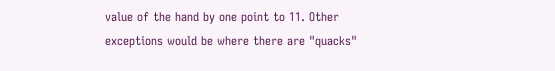value of the hand by one point to 11. Other exceptions would be where there are "quacks"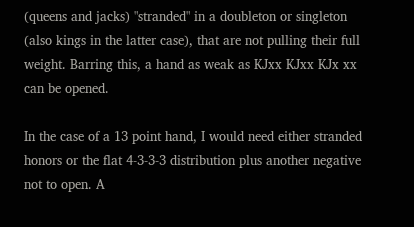(queens and jacks) "stranded" in a doubleton or singleton (also kings in the latter case), that are not pulling their full weight. Barring this, a hand as weak as KJxx KJxx KJx xx can be opened.

In the case of a 13 point hand, I would need either stranded honors or the flat 4-3-3-3 distribution plus another negative not to open. A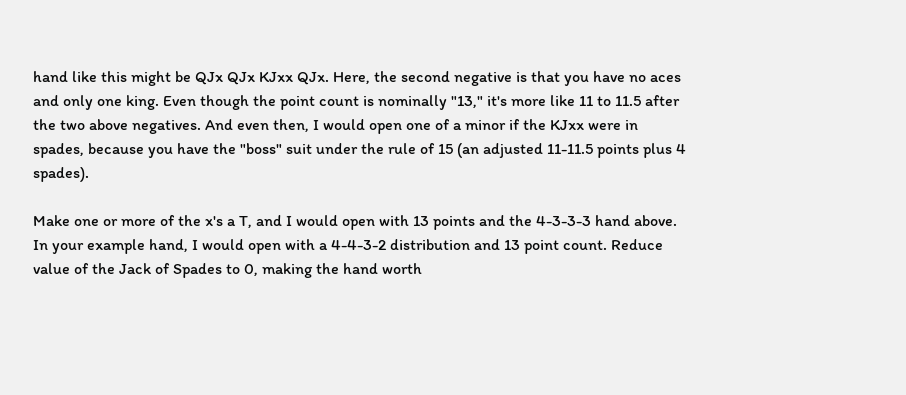hand like this might be QJx QJx KJxx QJx. Here, the second negative is that you have no aces and only one king. Even though the point count is nominally "13," it's more like 11 to 11.5 after the two above negatives. And even then, I would open one of a minor if the KJxx were in spades, because you have the "boss" suit under the rule of 15 (an adjusted 11-11.5 points plus 4 spades).

Make one or more of the x's a T, and I would open with 13 points and the 4-3-3-3 hand above. In your example hand, I would open with a 4-4-3-2 distribution and 13 point count. Reduce value of the Jack of Spades to 0, making the hand worth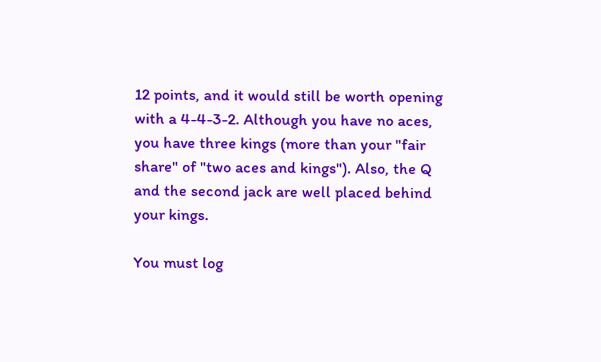12 points, and it would still be worth opening with a 4-4-3-2. Although you have no aces, you have three kings (more than your "fair share" of "two aces and kings"). Also, the Q and the second jack are well placed behind your kings.

You must log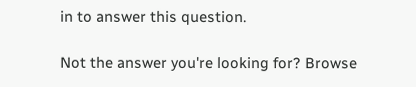in to answer this question.

Not the answer you're looking for? Browse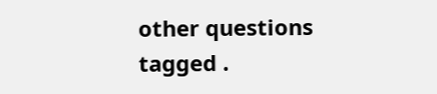other questions tagged .